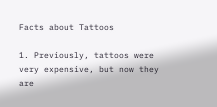Facts about Tattoos

1. Previously, tattoos were very expensive, but now they are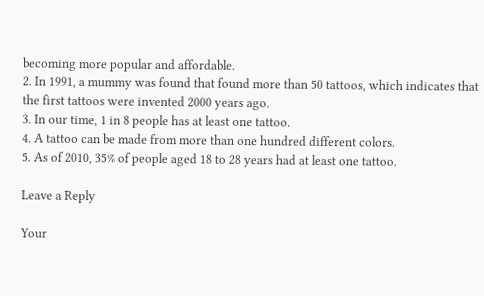becoming more popular and affordable.
2. In 1991, a mummy was found that found more than 50 tattoos, which indicates that the first tattoos were invented 2000 years ago.
3. In our time, 1 in 8 people has at least one tattoo.
4. A tattoo can be made from more than one hundred different colors.
5. As of 2010, 35% of people aged 18 to 28 years had at least one tattoo.

Leave a Reply

Your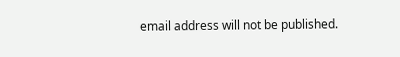email address will not be published.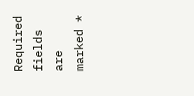Required fields are marked *